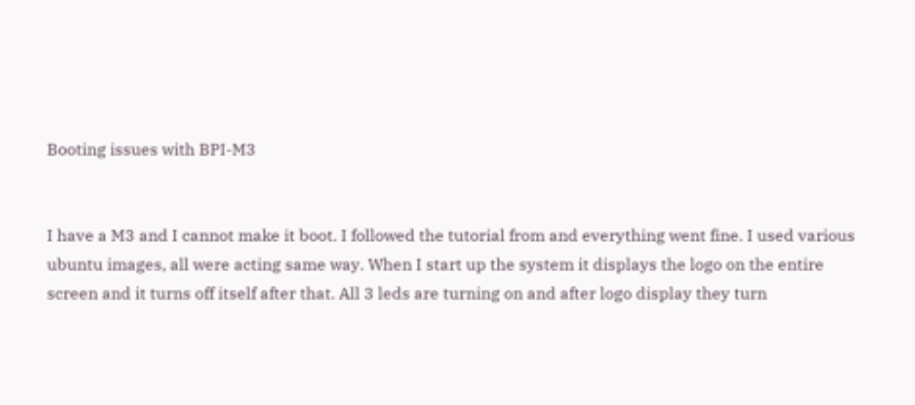Booting issues with BPI-M3


I have a M3 and I cannot make it boot. I followed the tutorial from and everything went fine. I used various ubuntu images, all were acting same way. When I start up the system it displays the logo on the entire screen and it turns off itself after that. All 3 leds are turning on and after logo display they turn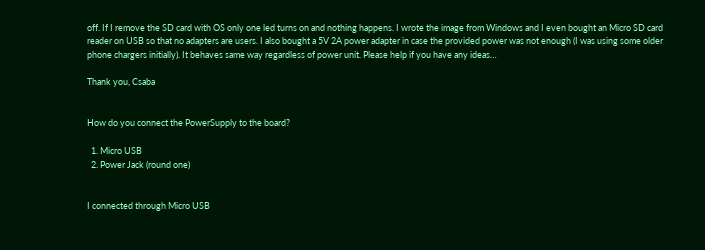off. If I remove the SD card with OS only one led turns on and nothing happens. I wrote the image from Windows and I even bought an Micro SD card reader on USB so that no adapters are users. I also bought a 5V 2A power adapter in case the provided power was not enough (I was using some older phone chargers initially). It behaves same way regardless of power unit. Please help if you have any ideas…

Thank you, Csaba


How do you connect the PowerSupply to the board?

  1. Micro USB
  2. Power Jack (round one)


I connected through Micro USB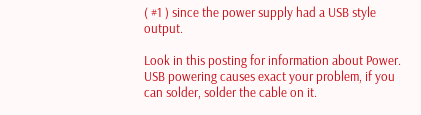( #1 ) since the power supply had a USB style output.

Look in this posting for information about Power. USB powering causes exact your problem, if you can solder, solder the cable on it.